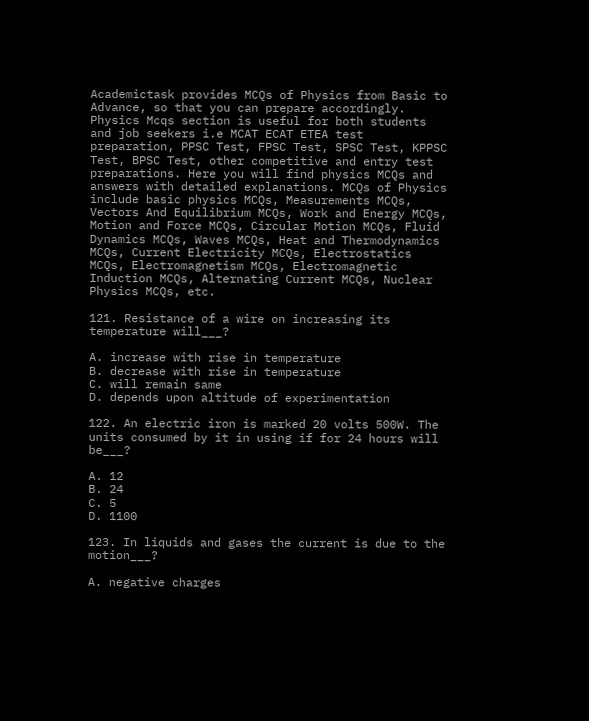Academictask provides MCQs of Physics from Basic to Advance, so that you can prepare accordingly. Physics Mcqs section is useful for both students and job seekers i.e MCAT ECAT ETEA test preparation, PPSC Test, FPSC Test, SPSC Test, KPPSC Test, BPSC Test, other competitive and entry test preparations. Here you will find physics MCQs and answers with detailed explanations. MCQs of Physics include basic physics MCQs, Measurements MCQs, Vectors And Equilibrium MCQs, Work and Energy MCQs, Motion and Force MCQs, Circular Motion MCQs, Fluid Dynamics MCQs, Waves MCQs, Heat and Thermodynamics MCQs, Current Electricity MCQs, Electrostatics MCQs, Electromagnetism MCQs, Electromagnetic Induction MCQs, Alternating Current MCQs, Nuclear Physics MCQs, etc.

121. Resistance of a wire on increasing its temperature will___?

A. increase with rise in temperature
B. decrease with rise in temperature
C. will remain same
D. depends upon altitude of experimentation

122. An electric iron is marked 20 volts 500W. The units consumed by it in using if for 24 hours will be___?

A. 12
B. 24
C. 5
D. 1100

123. In liquids and gases the current is due to the motion___?

A. negative charges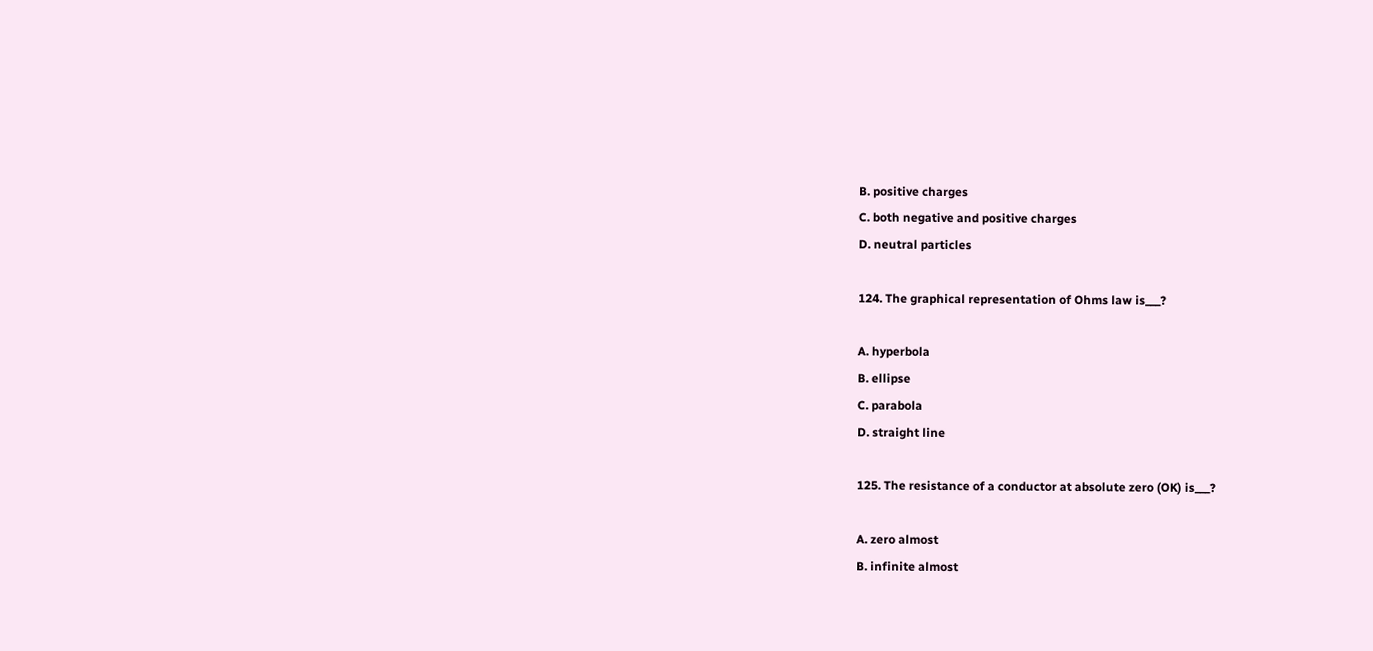B. positive charges
C. both negative and positive charges
D. neutral particles

124. The graphical representation of Ohms law is___?

A. hyperbola
B. ellipse
C. parabola
D. straight line

125. The resistance of a conductor at absolute zero (OK) is___?

A. zero almost
B. infinite almost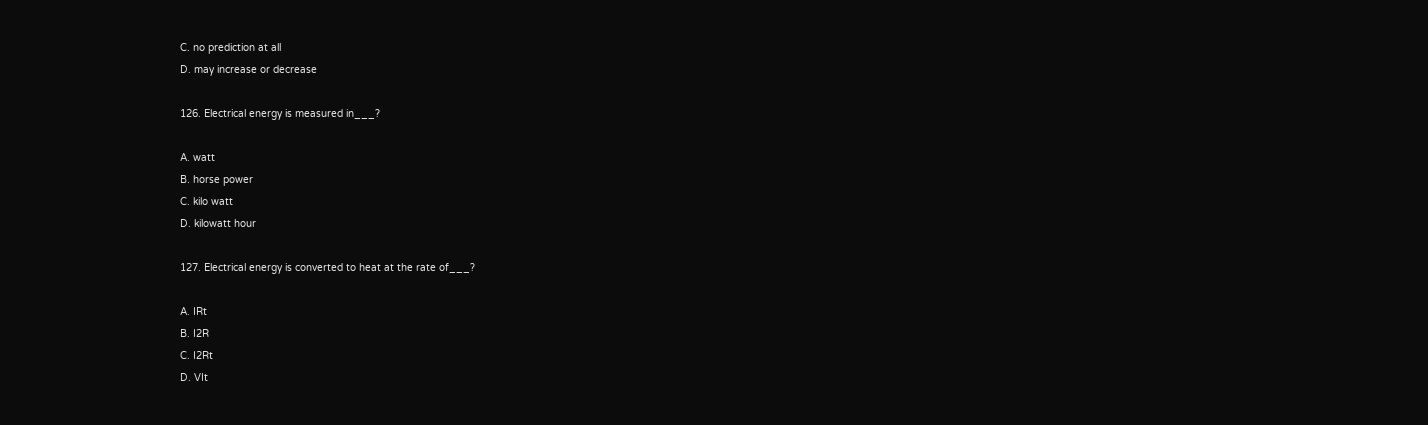C. no prediction at all
D. may increase or decrease

126. Electrical energy is measured in___?

A. watt
B. horse power
C. kilo watt
D. kilowatt hour

127. Electrical energy is converted to heat at the rate of___?

A. IRt
B. I2R
C. I2Rt
D. VIt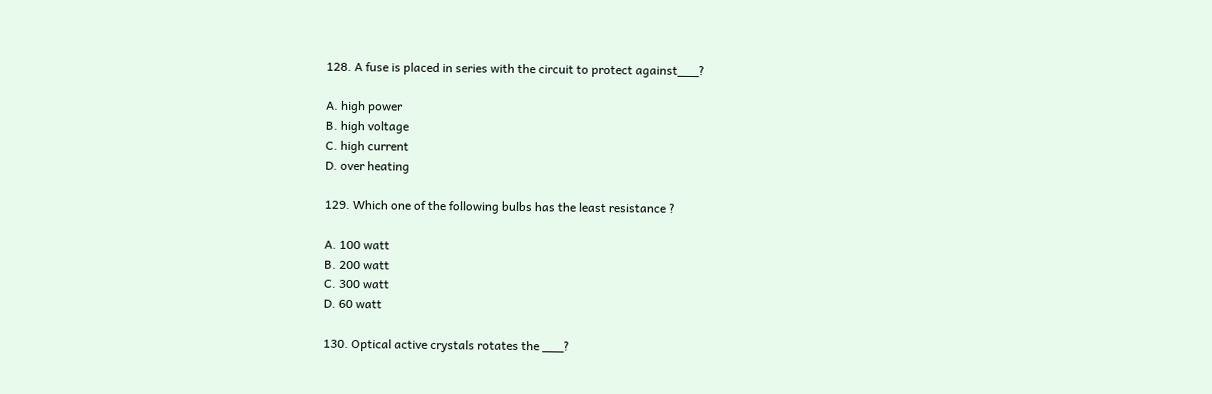128. A fuse is placed in series with the circuit to protect against___?

A. high power
B. high voltage
C. high current
D. over heating

129. Which one of the following bulbs has the least resistance ?

A. 100 watt
B. 200 watt
C. 300 watt
D. 60 watt

130. Optical active crystals rotates the ___?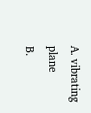A. vibrating plane
B.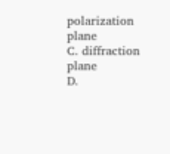polarization plane
C. diffraction plane
D.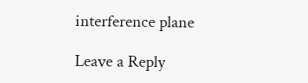interference plane

Leave a Reply